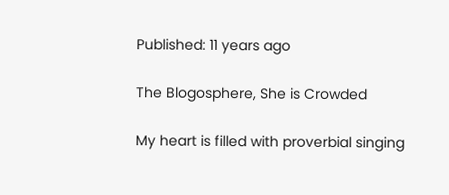Published: 11 years ago

The Blogosphere, She is Crowded

My heart is filled with proverbial singing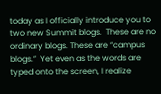today as I officially introduce you to two new Summit blogs.  These are no ordinary blogs. These are “campus blogs.”  Yet even as the words are typed onto the screen, I realize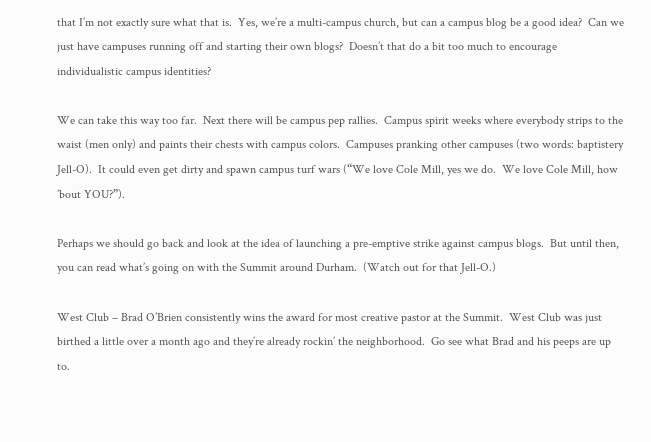that I’m not exactly sure what that is.  Yes, we’re a multi-campus church, but can a campus blog be a good idea?  Can we just have campuses running off and starting their own blogs?  Doesn’t that do a bit too much to encourage individualistic campus identities?

We can take this way too far.  Next there will be campus pep rallies.  Campus spirit weeks where everybody strips to the waist (men only) and paints their chests with campus colors.  Campuses pranking other campuses (two words: baptistery Jell-O).  It could even get dirty and spawn campus turf wars (“We love Cole Mill, yes we do.  We love Cole Mill, how ’bout YOU?”).

Perhaps we should go back and look at the idea of launching a pre-emptive strike against campus blogs.  But until then, you can read what’s going on with the Summit around Durham.  (Watch out for that Jell-O.)

West Club – Brad O’Brien consistently wins the award for most creative pastor at the Summit.  West Club was just birthed a little over a month ago and they’re already rockin’ the neighborhood.  Go see what Brad and his peeps are up to.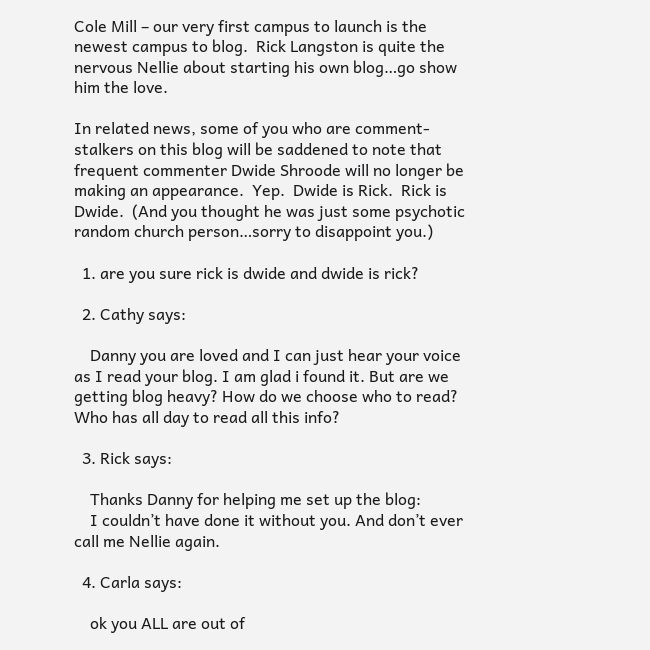Cole Mill – our very first campus to launch is the newest campus to blog.  Rick Langston is quite the nervous Nellie about starting his own blog…go show him the love.

In related news, some of you who are comment-stalkers on this blog will be saddened to note that frequent commenter Dwide Shroode will no longer be making an appearance.  Yep.  Dwide is Rick.  Rick is Dwide.  (And you thought he was just some psychotic random church person…sorry to disappoint you.)

  1. are you sure rick is dwide and dwide is rick?

  2. Cathy says:

    Danny you are loved and I can just hear your voice as I read your blog. I am glad i found it. But are we getting blog heavy? How do we choose who to read? Who has all day to read all this info?

  3. Rick says:

    Thanks Danny for helping me set up the blog:
    I couldn’t have done it without you. And don’t ever call me Nellie again.

  4. Carla says:

    ok you ALL are out of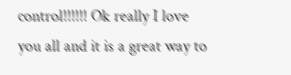control!!!!!! Ok really I love you all and it is a great way to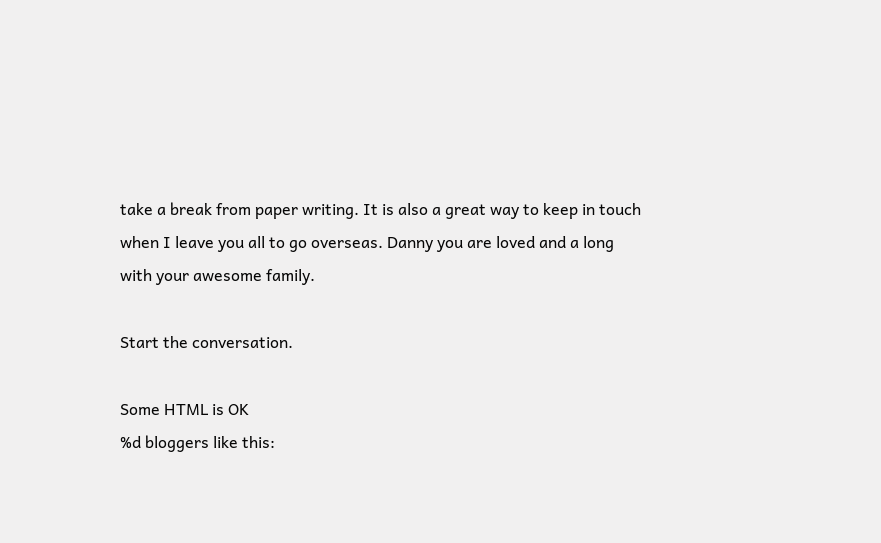take a break from paper writing. It is also a great way to keep in touch when I leave you all to go overseas. Danny you are loved and a long with your awesome family.

Start the conversation.

Some HTML is OK
%d bloggers like this: